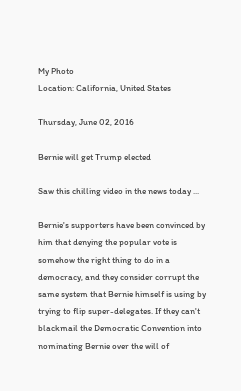My Photo
Location: California, United States

Thursday, June 02, 2016

Bernie will get Trump elected

Saw this chilling video in the news today ...

Bernie's supporters have been convinced by him that denying the popular vote is somehow the right thing to do in a democracy, and they consider corrupt the same system that Bernie himself is using by trying to flip super-delegates. If they can't blackmail the Democratic Convention into nominating Bernie over the will of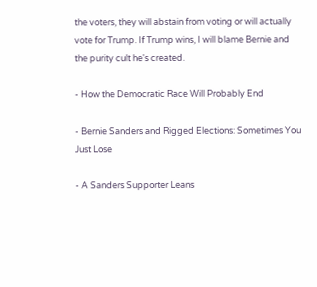the voters, they will abstain from voting or will actually vote for Trump. If Trump wins, I will blame Bernie and the purity cult he's created.

- How the Democratic Race Will Probably End

- Bernie Sanders and Rigged Elections: Sometimes You Just Lose

- A Sanders Supporter Leans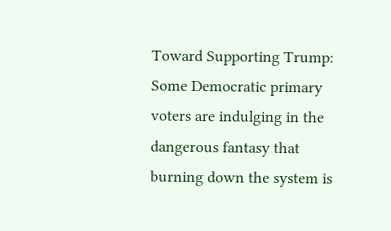Toward Supporting Trump: Some Democratic primary voters are indulging in the dangerous fantasy that burning down the system is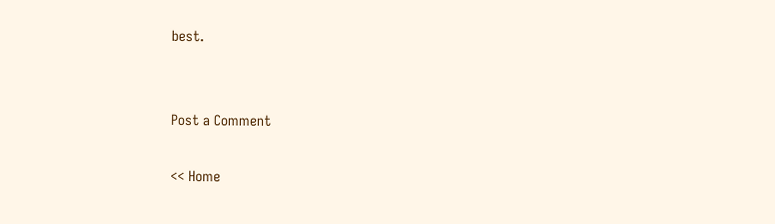best.


Post a Comment

<< Home